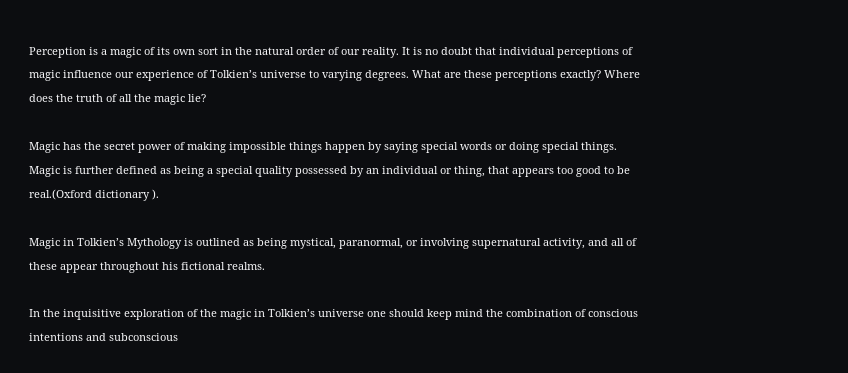Perception is a magic of its own sort in the natural order of our reality. It is no doubt that individual perceptions of magic influence our experience of Tolkien’s universe to varying degrees. What are these perceptions exactly? Where does the truth of all the magic lie?

Magic has the secret power of making impossible things happen by saying special words or doing special things. Magic is further defined as being a special quality possessed by an individual or thing, that appears too good to be real.(Oxford dictionary ).

Magic in Tolkien’s Mythology is outlined as being mystical, paranormal, or involving supernatural activity, and all of these appear throughout his fictional realms.

In the inquisitive exploration of the magic in Tolkien’s universe one should keep mind the combination of conscious intentions and subconscious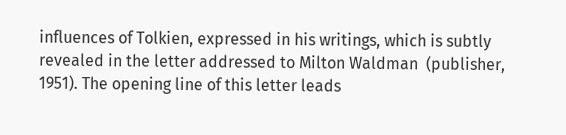influences of Tolkien, expressed in his writings, which is subtly revealed in the letter addressed to Milton Waldman  (publisher, 1951). The opening line of this letter leads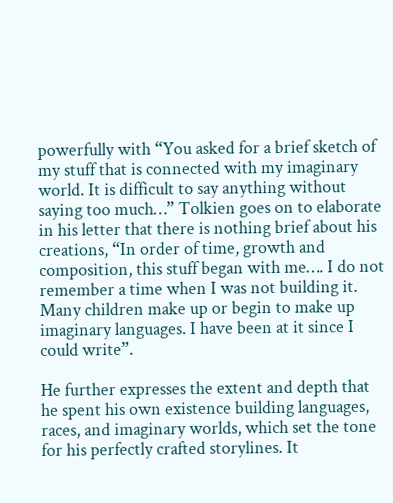powerfully with “You asked for a brief sketch of my stuff that is connected with my imaginary world. It is difficult to say anything without saying too much…” Tolkien goes on to elaborate in his letter that there is nothing brief about his creations, “In order of time, growth and composition, this stuff began with me…. I do not remember a time when I was not building it. Many children make up or begin to make up imaginary languages. I have been at it since I could write”.

He further expresses the extent and depth that he spent his own existence building languages, races, and imaginary worlds, which set the tone for his perfectly crafted storylines. It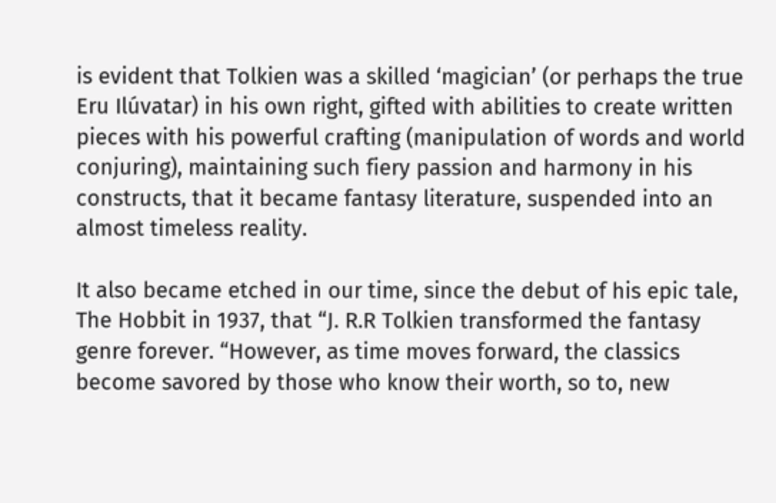is evident that Tolkien was a skilled ‘magician’ (or perhaps the true Eru Ilúvatar) in his own right, gifted with abilities to create written pieces with his powerful crafting (manipulation of words and world conjuring), maintaining such fiery passion and harmony in his constructs, that it became fantasy literature, suspended into an almost timeless reality.

It also became etched in our time, since the debut of his epic tale, The Hobbit in 1937, that “J. R.R Tolkien transformed the fantasy genre forever. “However, as time moves forward, the classics become savored by those who know their worth, so to, new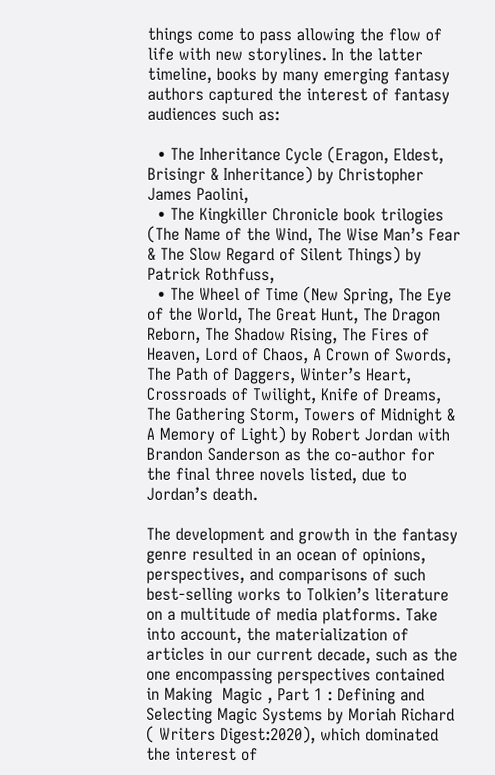things come to pass allowing the flow of life with new storylines. In the latter timeline, books by many emerging fantasy authors captured the interest of fantasy audiences such as:

  • The Inheritance Cycle (Eragon, Eldest, Brisingr & Inheritance) by Christopher James Paolini,
  • The Kingkiller Chronicle book trilogies (The Name of the Wind, The Wise Man’s Fear & The Slow Regard of Silent Things) by Patrick Rothfuss,
  • The Wheel of Time (New Spring, The Eye of the World, The Great Hunt, The Dragon Reborn, The Shadow Rising, The Fires of Heaven, Lord of Chaos, A Crown of Swords, The Path of Daggers, Winter’s Heart, Crossroads of Twilight, Knife of Dreams, The Gathering Storm, Towers of Midnight & A Memory of Light) by Robert Jordan with Brandon Sanderson as the co-author for the final three novels listed, due to Jordan’s death.

The development and growth in the fantasy genre resulted in an ocean of opinions, perspectives, and comparisons of such best-selling works to Tolkien’s literature on a multitude of media platforms. Take into account, the materialization of articles in our current decade, such as the one encompassing perspectives contained in Making  Magic , Part 1 : Defining and  Selecting Magic Systems by Moriah Richard ( Writers Digest:2020), which dominated the interest of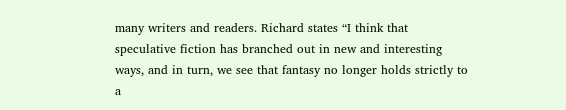many writers and readers. Richard states “I think that speculative fiction has branched out in new and interesting ways, and in turn, we see that fantasy no longer holds strictly to a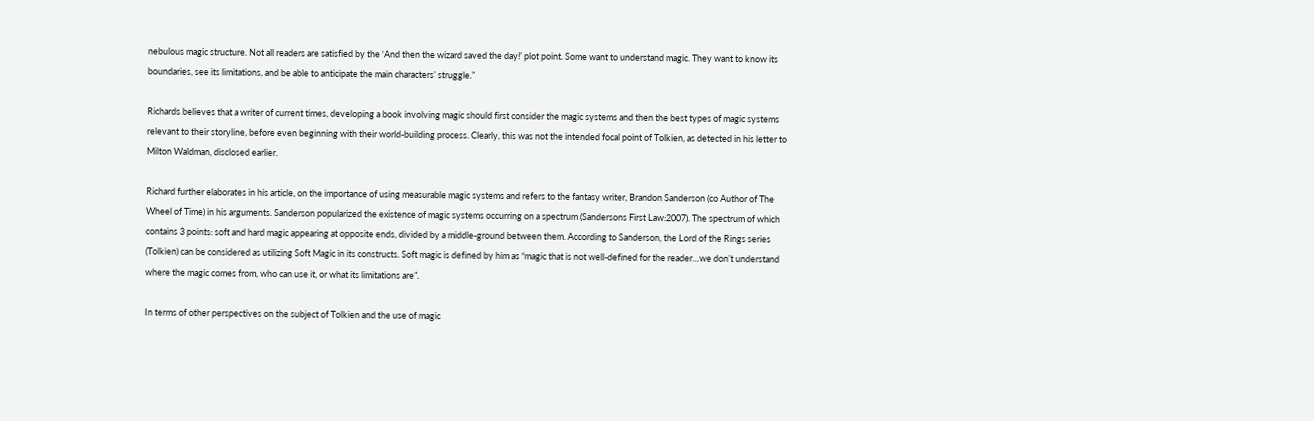nebulous magic structure. Not all readers are satisfied by the ‘And then the wizard saved the day!’ plot point. Some want to understand magic. They want to know its boundaries, see its limitations, and be able to anticipate the main characters’ struggle.”

Richards believes that a writer of current times, developing a book involving magic should first consider the magic systems and then the best types of magic systems relevant to their storyline, before even beginning with their world-building process. Clearly, this was not the intended focal point of Tolkien, as detected in his letter to Milton Waldman, disclosed earlier.

Richard further elaborates in his article, on the importance of using measurable magic systems and refers to the fantasy writer, Brandon Sanderson (co Author of The Wheel of Time) in his arguments. Sanderson popularized the existence of magic systems occurring on a spectrum (Sandersons First Law:2007). The spectrum of which contains 3 points: soft and hard magic appearing at opposite ends, divided by a middle-ground between them. According to Sanderson, the Lord of the Rings series (Tolkien) can be considered as utilizing Soft Magic in its constructs. Soft magic is defined by him as “magic that is not well-defined for the reader…we don’t understand where the magic comes from, who can use it, or what its limitations are”.

In terms of other perspectives on the subject of Tolkien and the use of magic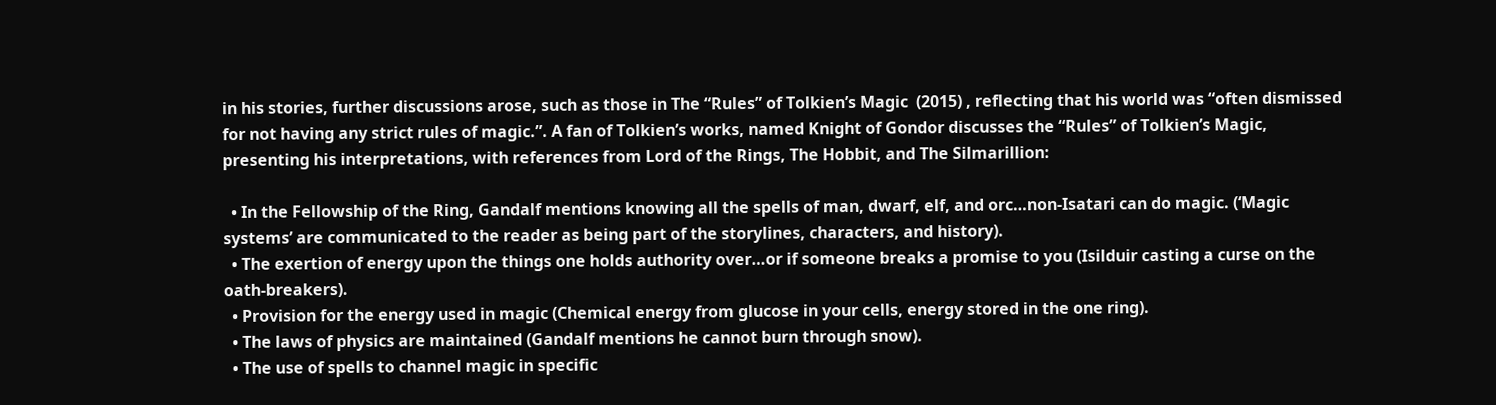in his stories, further discussions arose, such as those in The “Rules” of Tolkien’s Magic  (2015) , reflecting that his world was “often dismissed for not having any strict rules of magic.”. A fan of Tolkien’s works, named Knight of Gondor discusses the “Rules” of Tolkien’s Magic, presenting his interpretations, with references from Lord of the Rings, The Hobbit, and The Silmarillion:

  • In the Fellowship of the Ring, Gandalf mentions knowing all the spells of man, dwarf, elf, and orc…non-Isatari can do magic. (‘Magic systems’ are communicated to the reader as being part of the storylines, characters, and history).
  • The exertion of energy upon the things one holds authority over…or if someone breaks a promise to you (Isilduir casting a curse on the oath-breakers).
  • Provision for the energy used in magic (Chemical energy from glucose in your cells, energy stored in the one ring).
  • The laws of physics are maintained (Gandalf mentions he cannot burn through snow).
  • The use of spells to channel magic in specific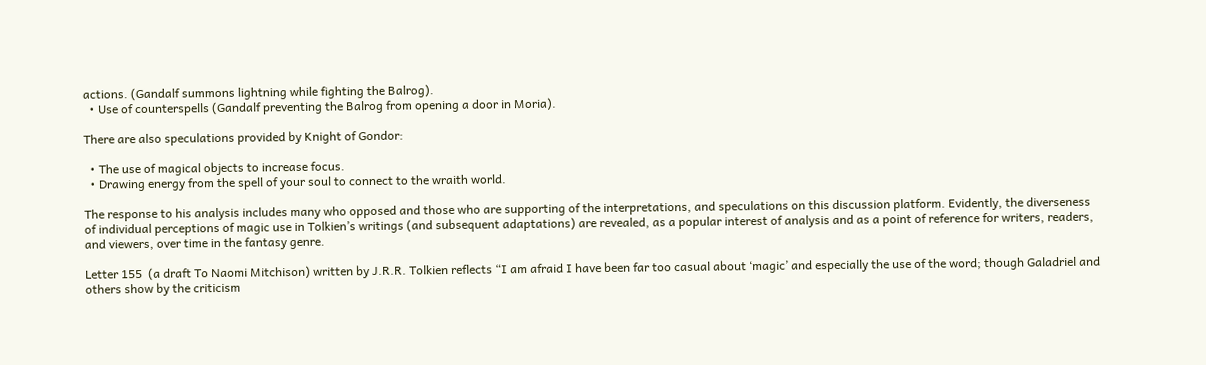actions. (Gandalf summons lightning while fighting the Balrog).
  • Use of counterspells (Gandalf preventing the Balrog from opening a door in Moria).

There are also speculations provided by Knight of Gondor:

  • The use of magical objects to increase focus.
  • Drawing energy from the spell of your soul to connect to the wraith world.

The response to his analysis includes many who opposed and those who are supporting of the interpretations, and speculations on this discussion platform. Evidently, the diverseness of individual perceptions of magic use in Tolkien’s writings (and subsequent adaptations) are revealed, as a popular interest of analysis and as a point of reference for writers, readers, and viewers, over time in the fantasy genre.

Letter 155  (a draft To Naomi Mitchison) written by J.R.R. Tolkien reflects “I am afraid I have been far too casual about ‘magic’ and especially the use of the word; though Galadriel and others show by the criticism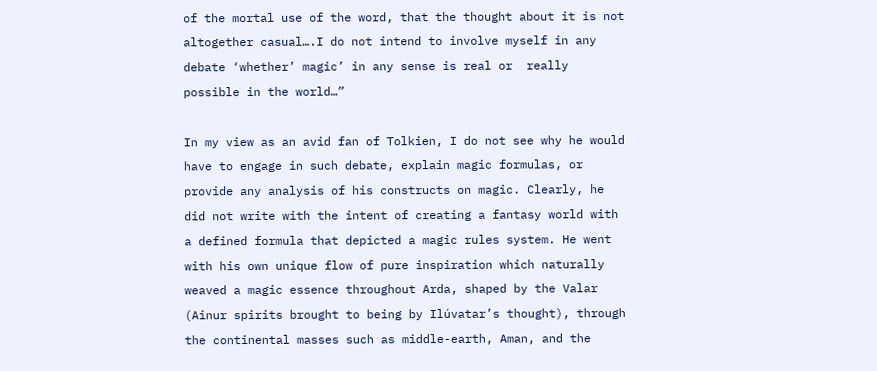of the mortal use of the word, that the thought about it is not altogether casual….I do not intend to involve myself in any debate ‘whether’ magic’ in any sense is real or  really possible in the world…”

In my view as an avid fan of Tolkien, I do not see why he would have to engage in such debate, explain magic formulas, or provide any analysis of his constructs on magic. Clearly, he did not write with the intent of creating a fantasy world with a defined formula that depicted a magic rules system. He went with his own unique flow of pure inspiration which naturally weaved a magic essence throughout Arda, shaped by the Valar (Ainur spirits brought to being by Ilúvatar’s thought), through the continental masses such as middle-earth, Aman, and the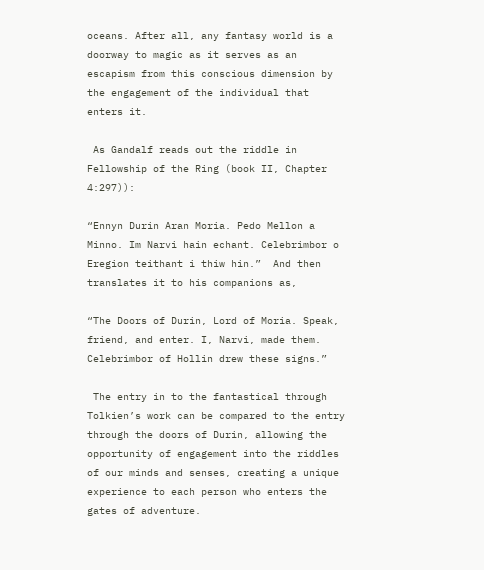oceans. After all, any fantasy world is a doorway to magic as it serves as an escapism from this conscious dimension by the engagement of the individual that enters it.

 As Gandalf reads out the riddle in Fellowship of the Ring (book II, Chapter 4:297)):

“Ennyn Durin Aran Moria. Pedo Mellon a Minno. Im Narvi hain echant. Celebrimbor o Eregion teithant i thiw hin.”  And then translates it to his companions as,

“The Doors of Durin, Lord of Moria. Speak, friend, and enter. I, Narvi, made them. Celebrimbor of Hollin drew these signs.”

 The entry in to the fantastical through Tolkien’s work can be compared to the entry through the doors of Durin, allowing the opportunity of engagement into the riddles of our minds and senses, creating a unique experience to each person who enters the gates of adventure.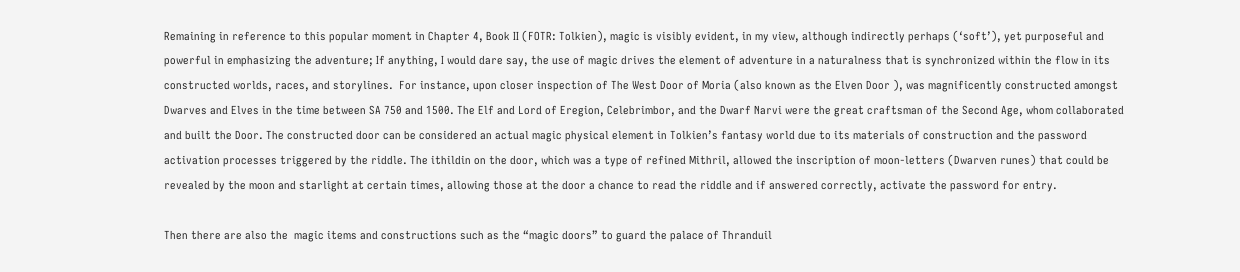Remaining in reference to this popular moment in Chapter 4, Book II (FOTR: Tolkien), magic is visibly evident, in my view, although indirectly perhaps (‘soft’), yet purposeful and powerful in emphasizing the adventure; If anything, I would dare say, the use of magic drives the element of adventure in a naturalness that is synchronized within the flow in its constructed worlds, races, and storylines.  For instance, upon closer inspection of The West Door of Moria (also known as the Elven Door ), was magnificently constructed amongst Dwarves and Elves in the time between SA 750 and 1500. The Elf and Lord of Eregion, Celebrimbor, and the Dwarf Narvi were the great craftsman of the Second Age, whom collaborated and built the Door. The constructed door can be considered an actual magic physical element in Tolkien’s fantasy world due to its materials of construction and the password activation processes triggered by the riddle. The ithildin on the door, which was a type of refined Mithril, allowed the inscription of moon-letters (Dwarven runes) that could be revealed by the moon and starlight at certain times, allowing those at the door a chance to read the riddle and if answered correctly, activate the password for entry.

Then there are also the  magic items and constructions such as the “magic doors” to guard the palace of Thranduil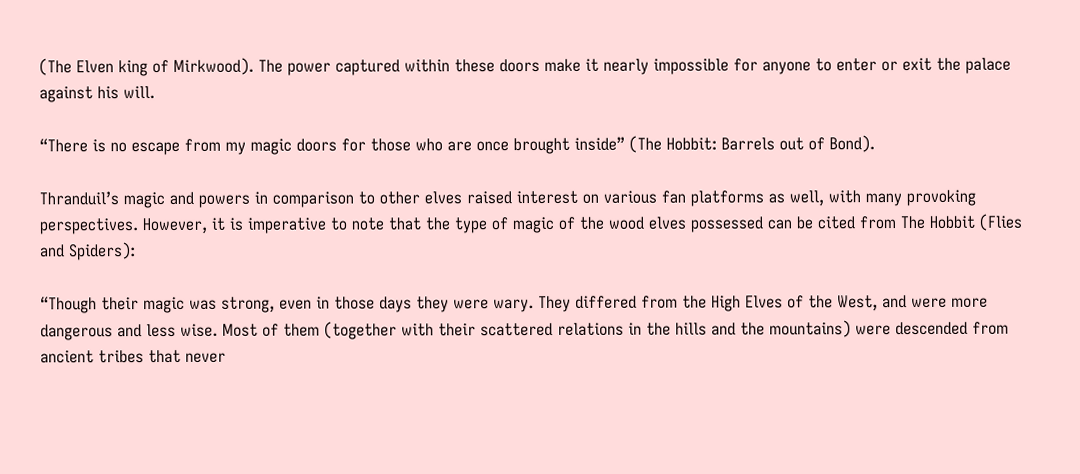(The Elven king of Mirkwood). The power captured within these doors make it nearly impossible for anyone to enter or exit the palace against his will.

“There is no escape from my magic doors for those who are once brought inside” (The Hobbit: Barrels out of Bond).

Thranduil’s magic and powers in comparison to other elves raised interest on various fan platforms as well, with many provoking perspectives. However, it is imperative to note that the type of magic of the wood elves possessed can be cited from The Hobbit (Flies and Spiders):

“Though their magic was strong, even in those days they were wary. They differed from the High Elves of the West, and were more dangerous and less wise. Most of them (together with their scattered relations in the hills and the mountains) were descended from ancient tribes that never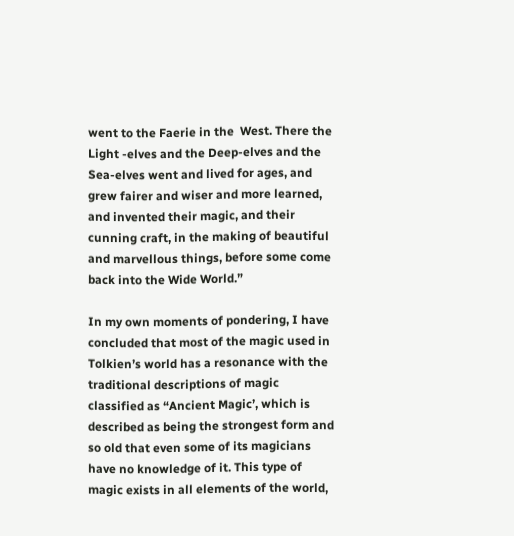went to the Faerie in the  West. There the Light -elves and the Deep-elves and the Sea-elves went and lived for ages, and grew fairer and wiser and more learned, and invented their magic, and their cunning craft, in the making of beautiful and marvellous things, before some come back into the Wide World.”

In my own moments of pondering, I have concluded that most of the magic used in Tolkien’s world has a resonance with the traditional descriptions of magic classified as “Ancient Magic’, which is described as being the strongest form and so old that even some of its magicians have no knowledge of it. This type of magic exists in all elements of the world,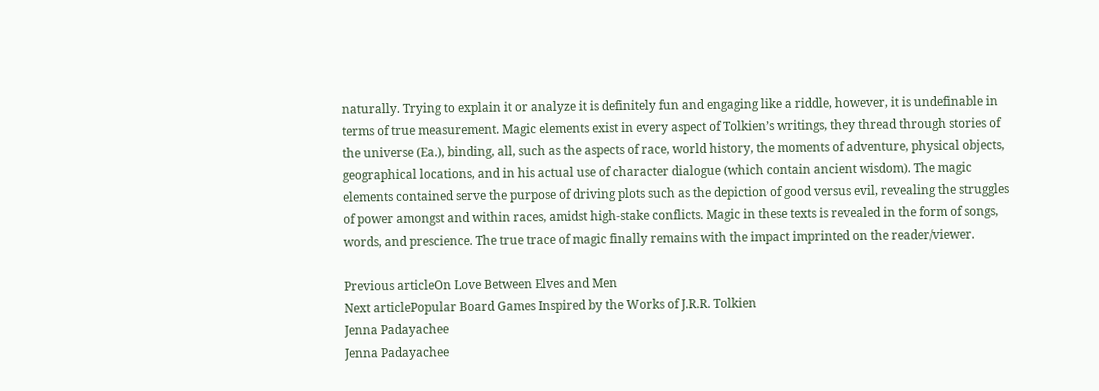naturally. Trying to explain it or analyze it is definitely fun and engaging like a riddle, however, it is undefinable in terms of true measurement. Magic elements exist in every aspect of Tolkien’s writings, they thread through stories of the universe (Ea.), binding, all, such as the aspects of race, world history, the moments of adventure, physical objects, geographical locations, and in his actual use of character dialogue (which contain ancient wisdom). The magic elements contained serve the purpose of driving plots such as the depiction of good versus evil, revealing the struggles of power amongst and within races, amidst high-stake conflicts. Magic in these texts is revealed in the form of songs, words, and prescience. The true trace of magic finally remains with the impact imprinted on the reader/viewer.

Previous articleOn Love Between Elves and Men
Next articlePopular Board Games Inspired by the Works of J.R.R. Tolkien
Jenna Padayachee
Jenna Padayachee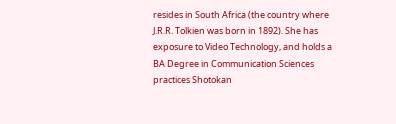resides in South Africa (the country where J.R.R. Tolkien was born in 1892). She has exposure to Video Technology, and holds a BA Degree in Communication Sciences practices Shotokan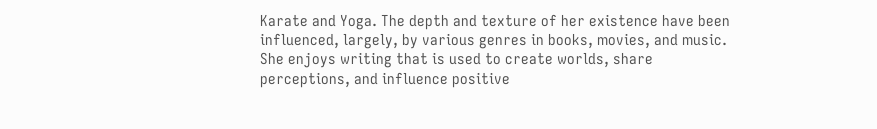Karate and Yoga. The depth and texture of her existence have been influenced, largely, by various genres in books, movies, and music. She enjoys writing that is used to create worlds, share perceptions, and influence positive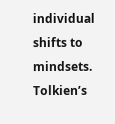individual shifts to mindsets. Tolkien’s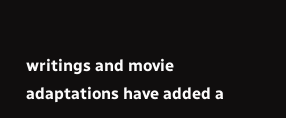writings and movie adaptations have added a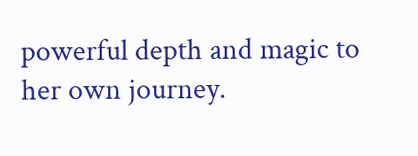powerful depth and magic to her own journey.